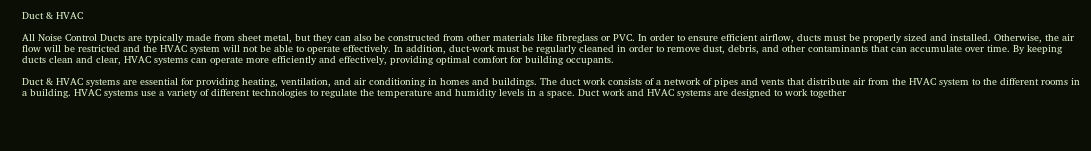Duct & HVAC

All Noise Control Ducts are typically made from sheet metal, but they can also be constructed from other materials like fibreglass or PVC. In order to ensure efficient airflow, ducts must be properly sized and installed. Otherwise, the air flow will be restricted and the HVAC system will not be able to operate effectively. In addition, duct-work must be regularly cleaned in order to remove dust, debris, and other contaminants that can accumulate over time. By keeping ducts clean and clear, HVAC systems can operate more efficiently and effectively, providing optimal comfort for building occupants.

Duct & HVAC systems are essential for providing heating, ventilation, and air conditioning in homes and buildings. The duct work consists of a network of pipes and vents that distribute air from the HVAC system to the different rooms in a building. HVAC systems use a variety of different technologies to regulate the temperature and humidity levels in a space. Duct work and HVAC systems are designed to work together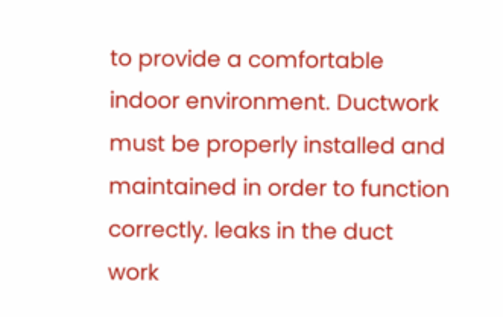to provide a comfortable indoor environment. Ductwork must be properly installed and maintained in order to function correctly. leaks in the duct work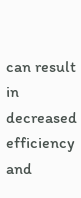can result in decreased efficiency and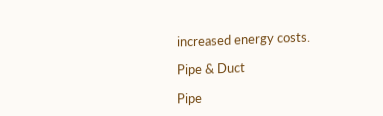increased energy costs.

Pipe & Duct

Pipe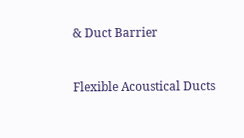& Duct Barrier


Flexible Acoustical Ducts